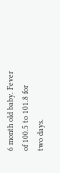6 month old baby. Fever of 100.5 to 101.8 for two days.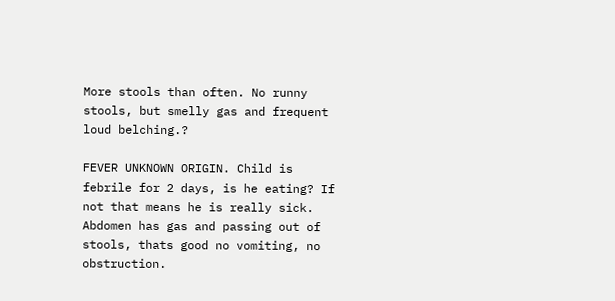More stools than often. No runny stools, but smelly gas and frequent loud belching.?

FEVER UNKNOWN ORIGIN. Child is febrile for 2 days, is he eating? If not that means he is really sick. Abdomen has gas and passing out of stools, thats good no vomiting, no obstruction.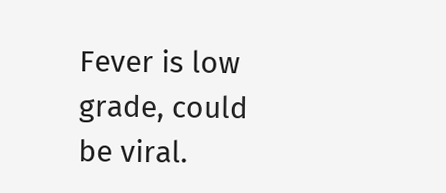Fever is low grade, could be viral.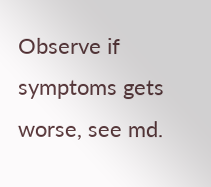Observe if symptoms gets worse, see md.